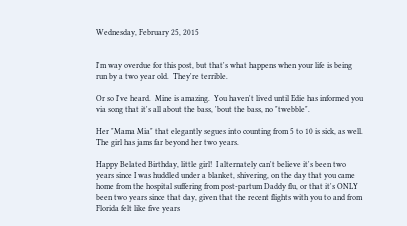Wednesday, February 25, 2015


I'm way overdue for this post, but that's what happens when your life is being run by a two year old.  They're terrible.

Or so I've heard.  Mine is amazing.  You haven't lived until Edie has informed you via song that it's all about the bass, 'bout the bass, no "twebble".

Her "Mama Mia" that elegantly segues into counting from 5 to 10 is sick, as well.  The girl has jams far beyond her two years.

Happy Belated Birthday, little girl!  I alternately can't believe it's been two years since I was huddled under a blanket, shivering, on the day that you came home from the hospital suffering from post-partum Daddy flu, or that it's ONLY been two years since that day, given that the recent flights with you to and from Florida felt like five years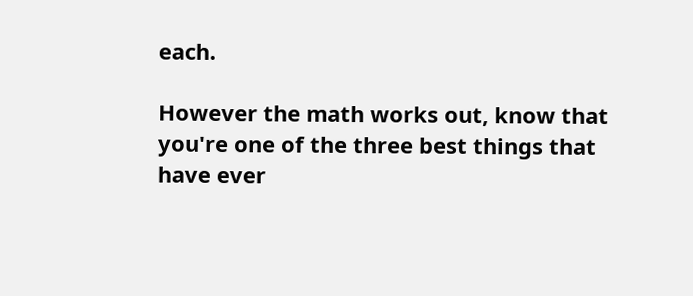each.

However the math works out, know that you're one of the three best things that have ever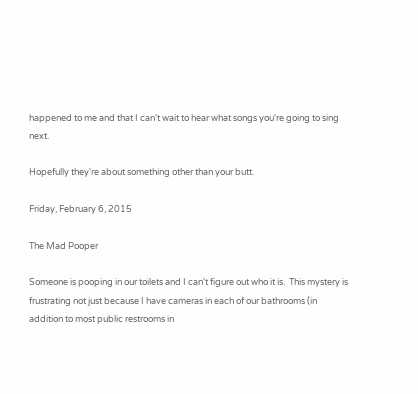happened to me and that I can't wait to hear what songs you're going to sing next.

Hopefully they're about something other than your butt.

Friday, February 6, 2015

The Mad Pooper

Someone is pooping in our toilets and I can't figure out who it is.  This mystery is frustrating not just because I have cameras in each of our bathrooms (in addition to most public restrooms in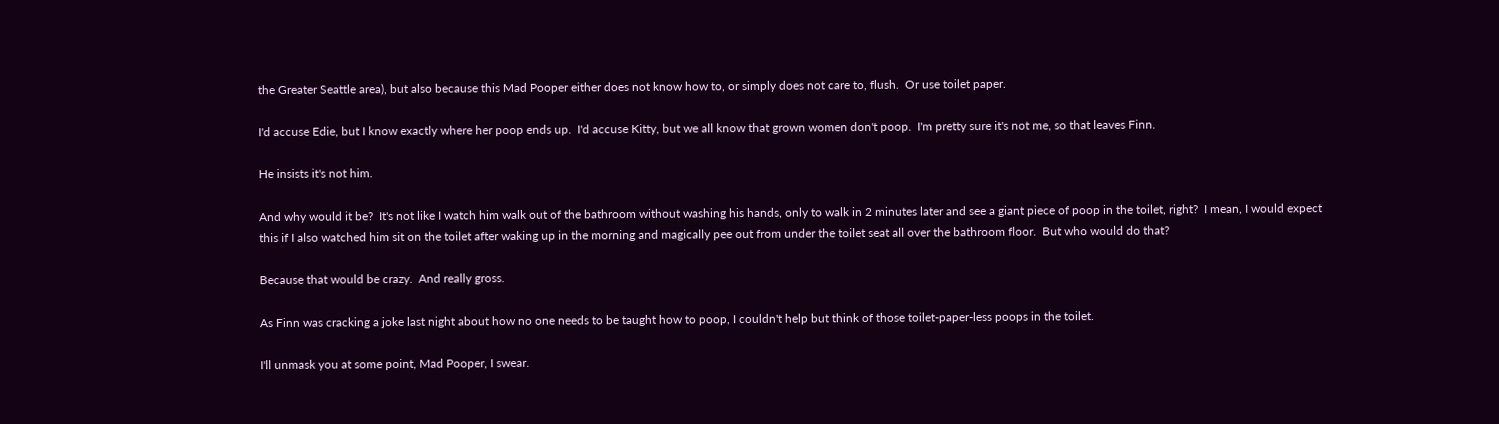the Greater Seattle area), but also because this Mad Pooper either does not know how to, or simply does not care to, flush.  Or use toilet paper.

I'd accuse Edie, but I know exactly where her poop ends up.  I'd accuse Kitty, but we all know that grown women don't poop.  I'm pretty sure it's not me, so that leaves Finn.

He insists it's not him.

And why would it be?  It's not like I watch him walk out of the bathroom without washing his hands, only to walk in 2 minutes later and see a giant piece of poop in the toilet, right?  I mean, I would expect this if I also watched him sit on the toilet after waking up in the morning and magically pee out from under the toilet seat all over the bathroom floor.  But who would do that?

Because that would be crazy.  And really gross.

As Finn was cracking a joke last night about how no one needs to be taught how to poop, I couldn't help but think of those toilet-paper-less poops in the toilet.

I'll unmask you at some point, Mad Pooper, I swear.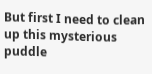But first I need to clean up this mysterious puddle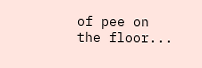of pee on the floor...